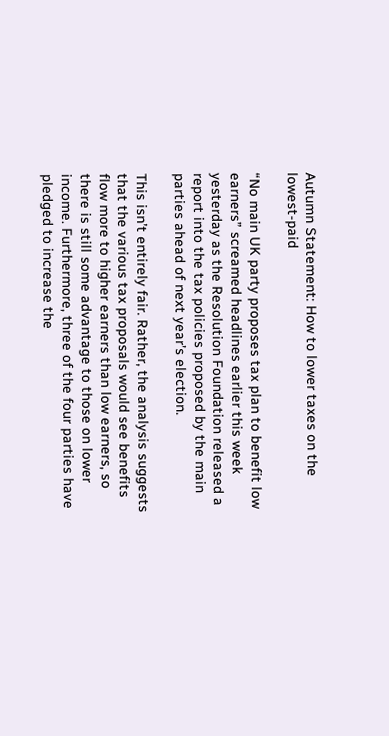Autumn Statement: How to lower taxes on the lowest-paid

“No main UK party proposes tax plan to benefit low earners” screamed headlines earlier this week yesterday as the Resolution Foundation released a report into the tax policies proposed by the main parties ahead of next year’s election.

This isn’t entirely fair. Rather, the analysis suggests that the various tax proposals would see benefits flow more to higher earners than low earners, so there is still some advantage to those on lower income. Furthermore, three of the four parties have pledged to increase the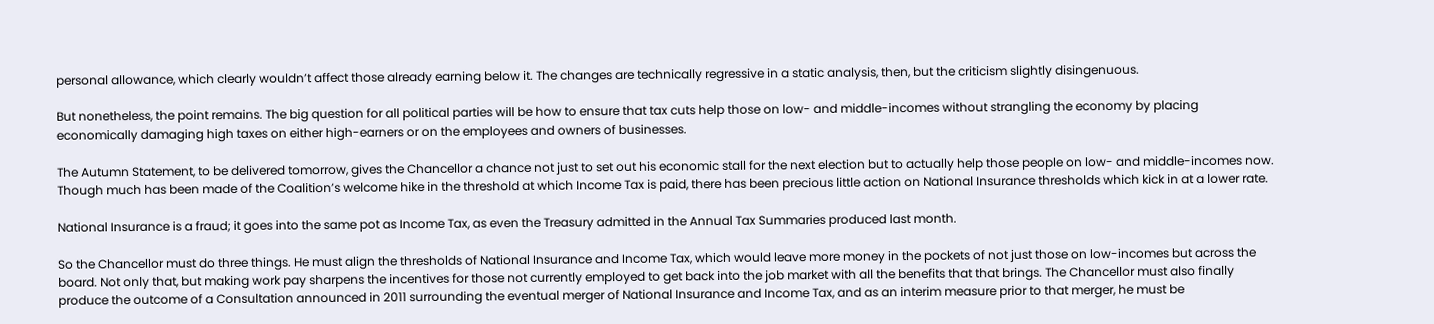personal allowance, which clearly wouldn’t affect those already earning below it. The changes are technically regressive in a static analysis, then, but the criticism slightly disingenuous.

But nonetheless, the point remains. The big question for all political parties will be how to ensure that tax cuts help those on low- and middle-incomes without strangling the economy by placing economically damaging high taxes on either high-earners or on the employees and owners of businesses.

The Autumn Statement, to be delivered tomorrow, gives the Chancellor a chance not just to set out his economic stall for the next election but to actually help those people on low- and middle-incomes now. Though much has been made of the Coalition’s welcome hike in the threshold at which Income Tax is paid, there has been precious little action on National Insurance thresholds which kick in at a lower rate.

National Insurance is a fraud; it goes into the same pot as Income Tax, as even the Treasury admitted in the Annual Tax Summaries produced last month.

So the Chancellor must do three things. He must align the thresholds of National Insurance and Income Tax, which would leave more money in the pockets of not just those on low-incomes but across the board. Not only that, but making work pay sharpens the incentives for those not currently employed to get back into the job market with all the benefits that that brings. The Chancellor must also finally produce the outcome of a Consultation announced in 2011 surrounding the eventual merger of National Insurance and Income Tax, and as an interim measure prior to that merger, he must be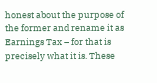honest about the purpose of the former and rename it as Earnings Tax – for that is precisely what it is. These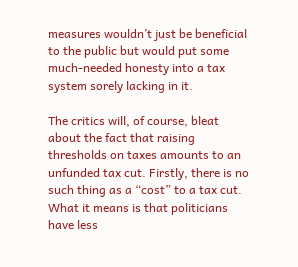measures wouldn’t just be beneficial to the public but would put some much-needed honesty into a tax system sorely lacking in it.

The critics will, of course, bleat about the fact that raising thresholds on taxes amounts to an unfunded tax cut. Firstly, there is no such thing as a “cost” to a tax cut. What it means is that politicians have less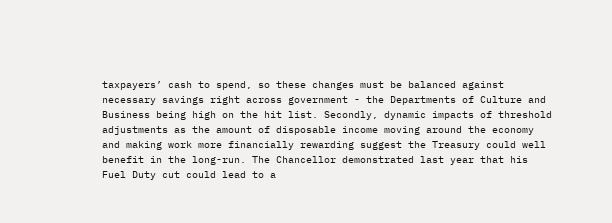taxpayers’ cash to spend, so these changes must be balanced against necessary savings right across government - the Departments of Culture and Business being high on the hit list. Secondly, dynamic impacts of threshold adjustments as the amount of disposable income moving around the economy and making work more financially rewarding suggest the Treasury could well benefit in the long-run. The Chancellor demonstrated last year that his Fuel Duty cut could lead to a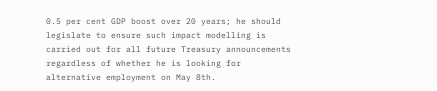0.5 per cent GDP boost over 20 years; he should legislate to ensure such impact modelling is carried out for all future Treasury announcements regardless of whether he is looking for alternative employment on May 8th.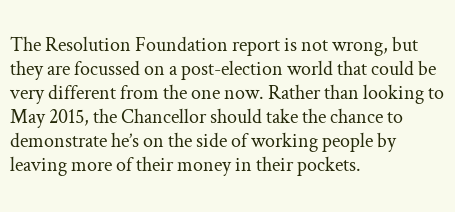The Resolution Foundation report is not wrong, but they are focussed on a post-election world that could be very different from the one now. Rather than looking to May 2015, the Chancellor should take the chance to demonstrate he’s on the side of working people by leaving more of their money in their pockets.